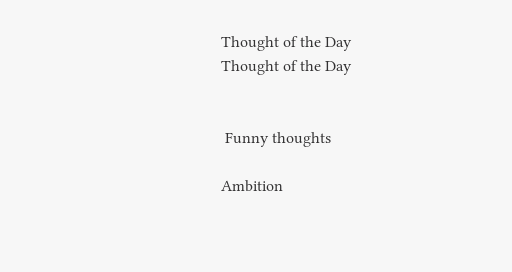Thought of the Day
Thought of the Day


 Funny thoughts

Ambition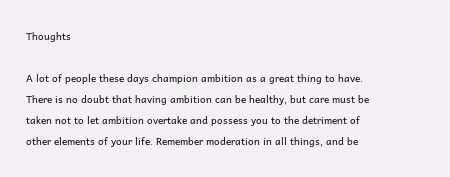Thoughts

A lot of people these days champion ambition as a great thing to have. There is no doubt that having ambition can be healthy, but care must be taken not to let ambition overtake and possess you to the detriment of other elements of your life. Remember moderation in all things, and be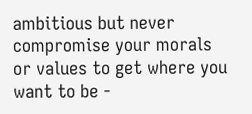ambitious but never compromise your morals or values to get where you want to be -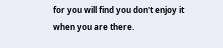for you will find you don't enjoy it when you are there.